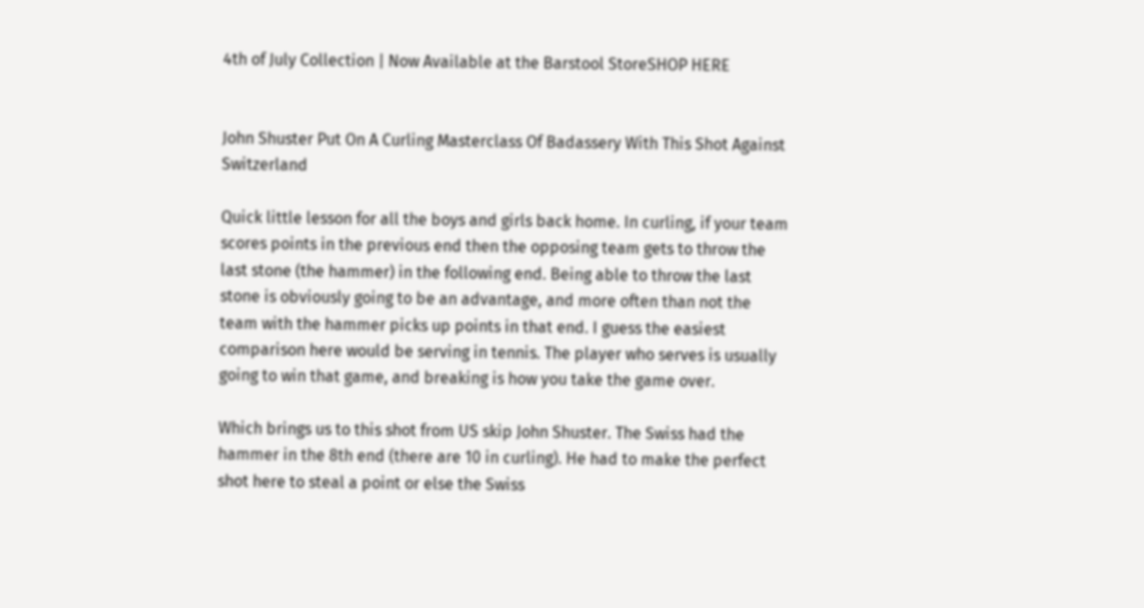4th of July Collection | Now Available at the Barstool StoreSHOP HERE


John Shuster Put On A Curling Masterclass Of Badassery With This Shot Against Switzerland

Quick little lesson for all the boys and girls back home. In curling, if your team scores points in the previous end then the opposing team gets to throw the last stone (the hammer) in the following end. Being able to throw the last stone is obviously going to be an advantage, and more often than not the team with the hammer picks up points in that end. I guess the easiest comparison here would be serving in tennis. The player who serves is usually going to win that game, and breaking is how you take the game over.

Which brings us to this shot from US skip John Shuster. The Swiss had the hammer in the 8th end (there are 10 in curling). He had to make the perfect shot here to steal a point or else the Swiss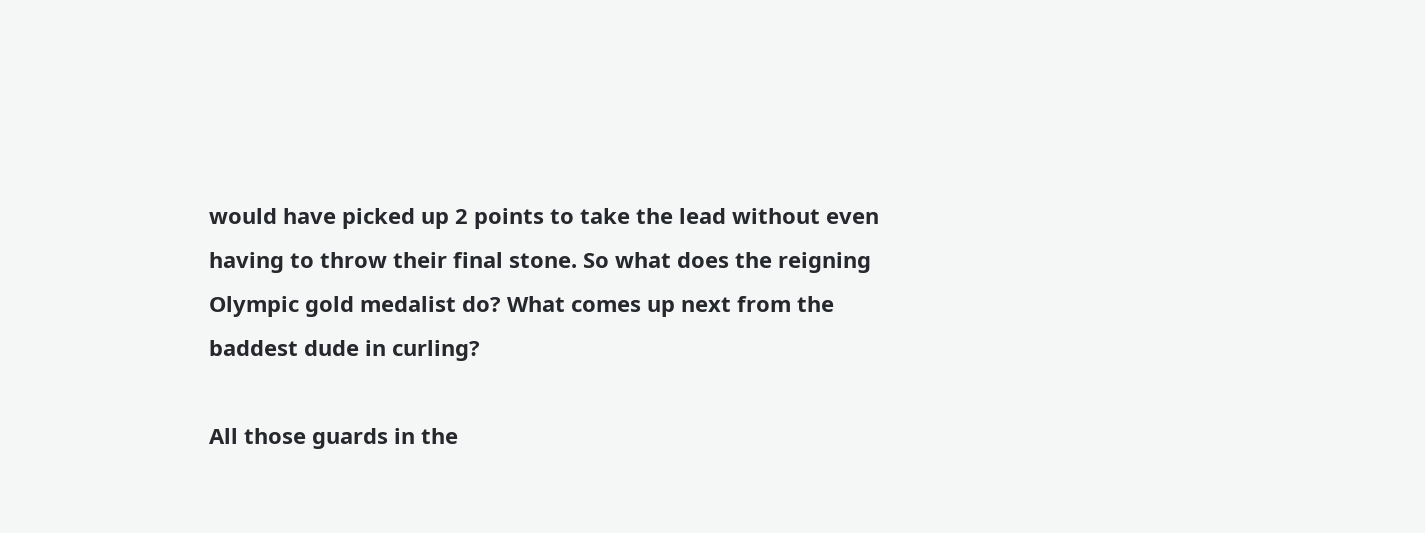would have picked up 2 points to take the lead without even having to throw their final stone. So what does the reigning Olympic gold medalist do? What comes up next from the baddest dude in curling?

All those guards in the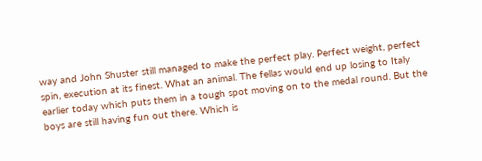way and John Shuster still managed to make the perfect play. Perfect weight, perfect spin, execution at its finest. What an animal. The fellas would end up losing to Italy earlier today which puts them in a tough spot moving on to the medal round. But the boys are still having fun out there. Which is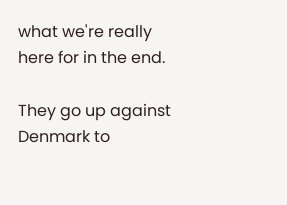what we're really here for in the end.

They go up against Denmark to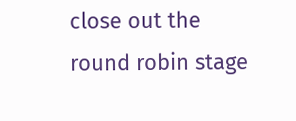close out the round robin stage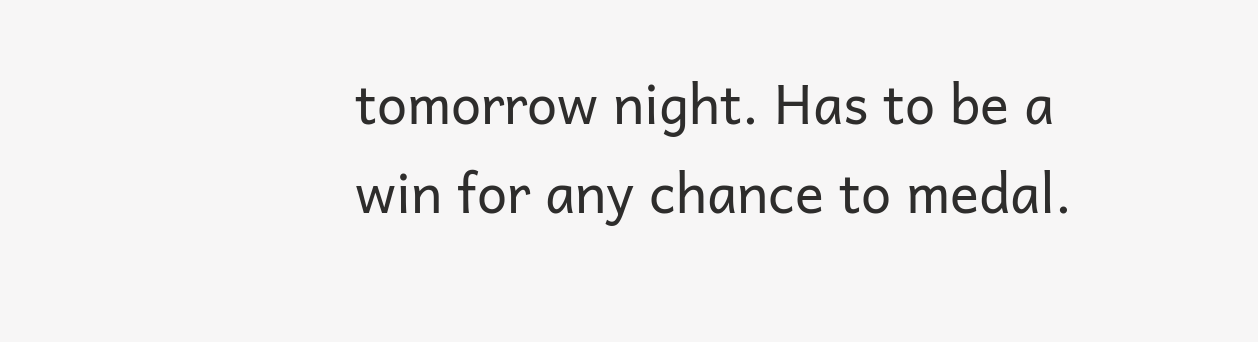tomorrow night. Has to be a win for any chance to medal.